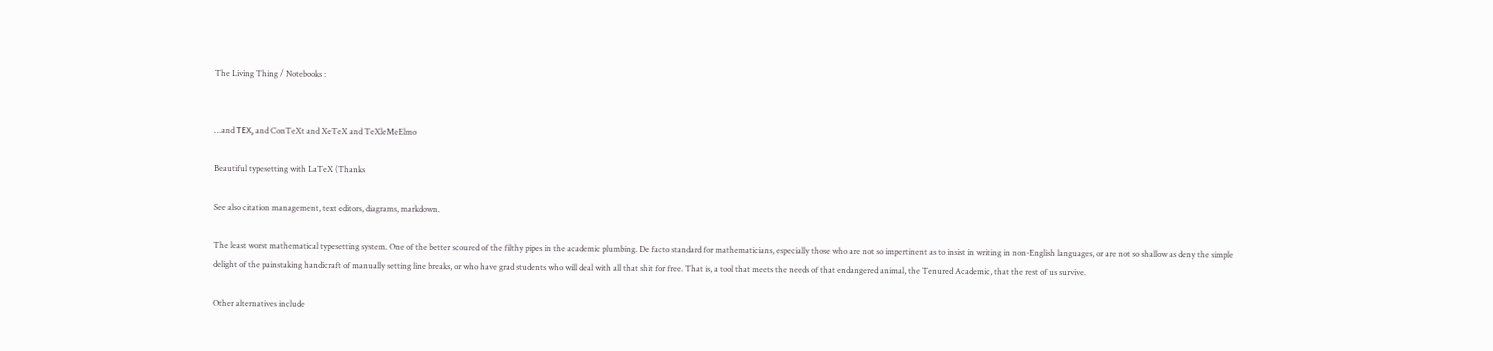The Living Thing / Notebooks :


…and ΤΕΧ, and ConTeXt and XeTeX and TeXleMeElmo

Beautiful typesetting with LaTeX (Thanks

See also citation management, text editors, diagrams, markdown.

The least worst mathematical typesetting system. One of the better scoured of the filthy pipes in the academic plumbing. De facto standard for mathematicians, especially those who are not so impertinent as to insist in writing in non-English languages, or are not so shallow as deny the simple delight of the painstaking handicraft of manually setting line breaks, or who have grad students who will deal with all that shit for free. That is, a tool that meets the needs of that endangered animal, the Tenured Academic, that the rest of us survive.

Other alternatives include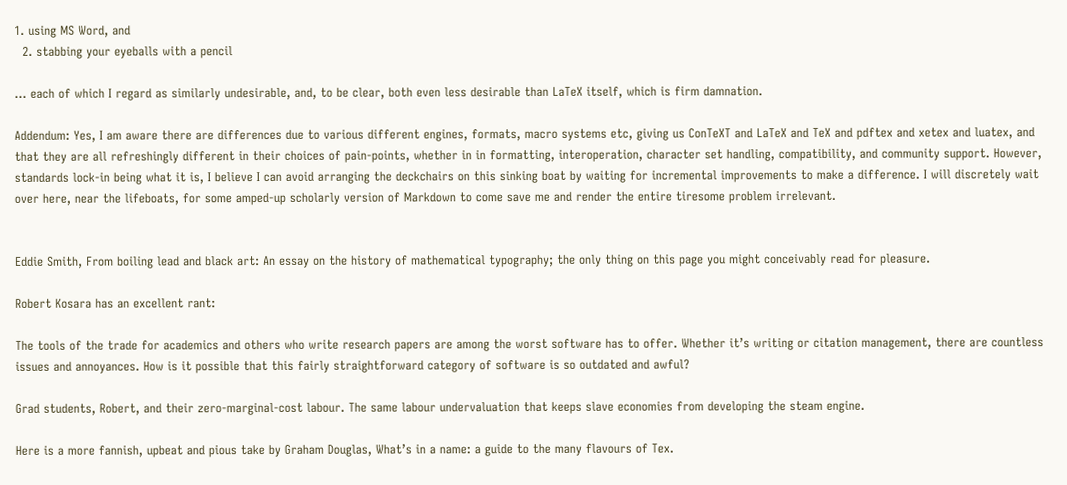1. using MS Word, and
  2. stabbing your eyeballs with a pencil

… each of which I regard as similarly undesirable, and, to be clear, both even less desirable than LaTeX itself, which is firm damnation.

Addendum: Yes, I am aware there are differences due to various different engines, formats, macro systems etc, giving us ConTeXT and LaTeX and TeX and pdftex and xetex and luatex, and that they are all refreshingly different in their choices of pain-points, whether in in formatting, interoperation, character set handling, compatibility, and community support. However, standards lock-in being what it is, I believe I can avoid arranging the deckchairs on this sinking boat by waiting for incremental improvements to make a difference. I will discretely wait over here, near the lifeboats, for some amped-up scholarly version of Markdown to come save me and render the entire tiresome problem irrelevant.


Eddie Smith, From boiling lead and black art: An essay on the history of mathematical typography; the only thing on this page you might conceivably read for pleasure.

Robert Kosara has an excellent rant:

The tools of the trade for academics and others who write research papers are among the worst software has to offer. Whether it’s writing or citation management, there are countless issues and annoyances. How is it possible that this fairly straightforward category of software is so outdated and awful?

Grad students, Robert, and their zero-marginal-cost labour. The same labour undervaluation that keeps slave economies from developing the steam engine.

Here is a more fannish, upbeat and pious take by Graham Douglas, What’s in a name: a guide to the many flavours of Tex.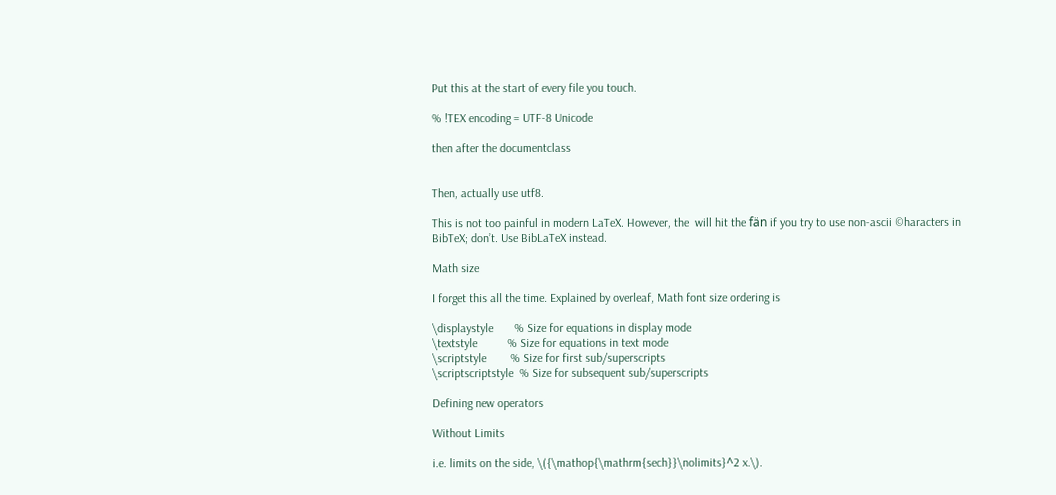Put this at the start of every file you touch.

% !TEX encoding = UTF-8 Unicode

then after the documentclass


Then, actually use utf8.

This is not too painful in modern LaTeX. However, the  will hit the fän if you try to use non-ascii ©haracters in BibTeX; don’t. Use BibLaTeX instead.

Math size

I forget this all the time. Explained by overleaf, Math font size ordering is

\displaystyle       % Size for equations in display mode
\textstyle          % Size for equations in text mode
\scriptstyle        % Size for first sub/superscripts
\scriptscriptstyle  % Size for subsequent sub/superscripts

Defining new operators

Without Limits

i.e. limits on the side, \({\mathop{\mathrm{sech}}\nolimits}^2 x.\).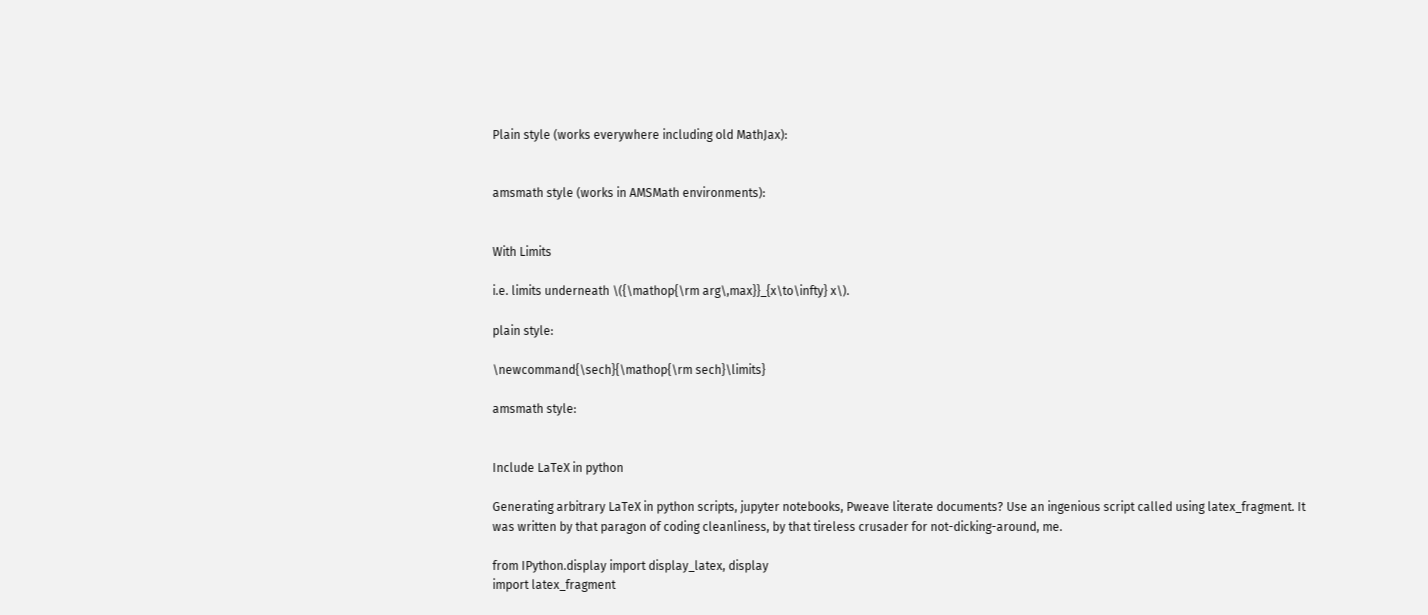Plain style (works everywhere including old MathJax):


amsmath style (works in AMSMath environments):


With Limits

i.e. limits underneath \({\mathop{\rm arg\,max}}_{x\to\infty} x\).

plain style:

\newcommand{\sech}{\mathop{\rm sech}\limits}

amsmath style:


Include LaTeX in python

Generating arbitrary LaTeX in python scripts, jupyter notebooks, Pweave literate documents? Use an ingenious script called using latex_fragment. It was written by that paragon of coding cleanliness, by that tireless crusader for not-dicking-around, me.

from IPython.display import display_latex, display
import latex_fragment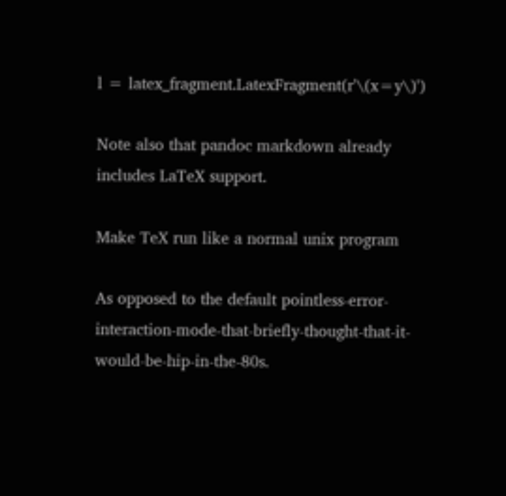l = latex_fragment.LatexFragment(r'\(x=y\)')

Note also that pandoc markdown already includes LaTeX support.

Make TeX run like a normal unix program

As opposed to the default pointless-error-interaction-mode-that-briefly-thought-that-it-would-be-hip-in-the-80s.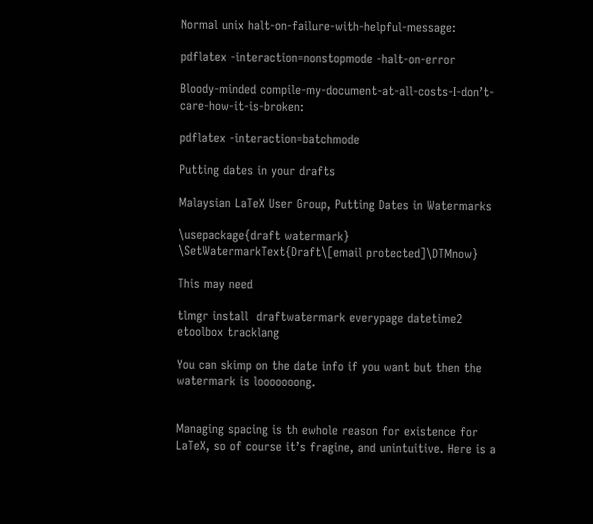Normal unix halt-on-failure-with-helpful-message:

pdflatex -interaction=nonstopmode -halt-on-error

Bloody-minded compile-my-document-at-all-costs-I-don’t-care-how-it-is-broken:

pdflatex -interaction=batchmode

Putting dates in your drafts

Malaysian LaTeX User Group, Putting Dates in Watermarks

\usepackage{draft watermark}
\SetWatermarkText{Draft\[email protected]\DTMnow}

This may need

tlmgr install  draftwatermark everypage datetime2 etoolbox tracklang

You can skimp on the date info if you want but then the watermark is looooooong.


Managing spacing is th ewhole reason for existence for LaTeX, so of course it’s fragine, and unintuitive. Here is a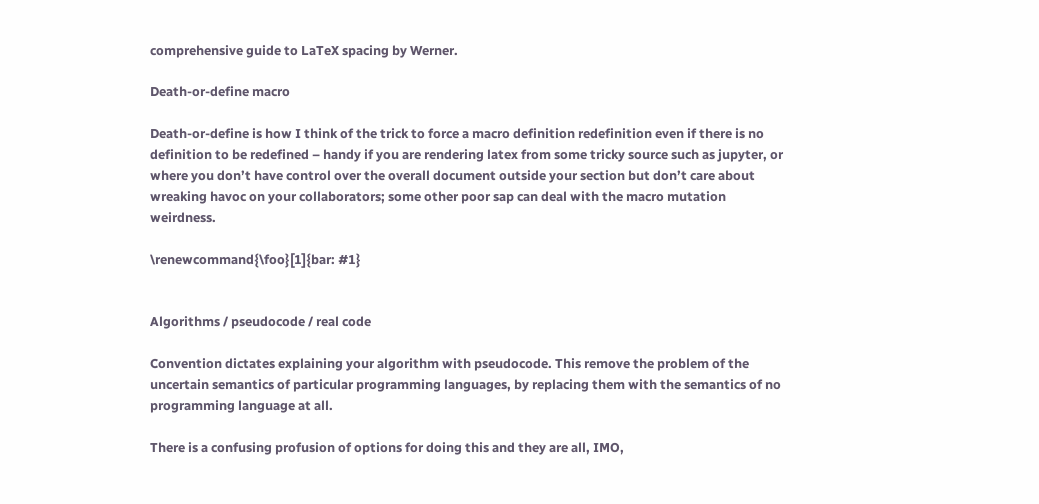comprehensive guide to LaTeX spacing by Werner.

Death-or-define macro

Death-or-define is how I think of the trick to force a macro definition redefinition even if there is no definition to be redefined – handy if you are rendering latex from some tricky source such as jupyter, or where you don’t have control over the overall document outside your section but don’t care about wreaking havoc on your collaborators; some other poor sap can deal with the macro mutation weirdness.

\renewcommand{\foo}[1]{bar: #1}


Algorithms / pseudocode / real code

Convention dictates explaining your algorithm with pseudocode. This remove the problem of the uncertain semantics of particular programming languages, by replacing them with the semantics of no programming language at all.

There is a confusing profusion of options for doing this and they are all, IMO,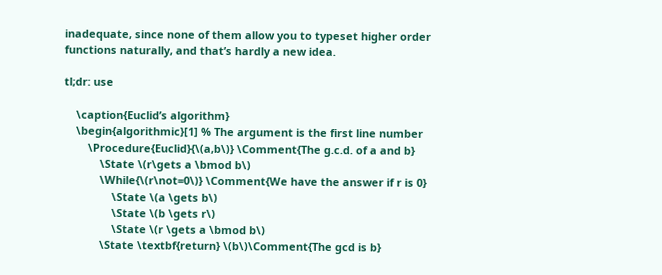inadequate, since none of them allow you to typeset higher order functions naturally, and that’s hardly a new idea.

tl;dr: use

    \caption{Euclid’s algorithm}
    \begin{algorithmic}[1] % The argument is the first line number
        \Procedure{Euclid}{\(a,b\)} \Comment{The g.c.d. of a and b}
            \State \(r\gets a \bmod b\)
            \While{\(r\not=0\)} \Comment{We have the answer if r is 0}
                \State \(a \gets b\)
                \State \(b \gets r\)
                \State \(r \gets a \bmod b\)
            \State \textbf{return} \(b\)\Comment{The gcd is b}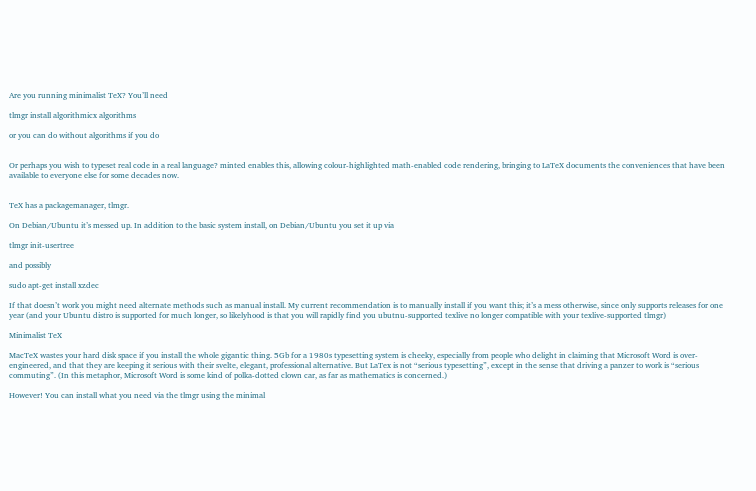Are you running minimalist TeX? You’ll need

tlmgr install algorithmicx algorithms

or you can do without algorithms if you do


Or perhaps you wish to typeset real code in a real language? minted enables this, allowing colour-highlighted math-enabled code rendering, bringing to LaTeX documents the conveniences that have been available to everyone else for some decades now.


TeX has a packagemanager, tlmgr.

On Debian/Ubuntu it’s messed up. In addition to the basic system install, on Debian/Ubuntu you set it up via

tlmgr init-usertree

and possibly

sudo apt-get install xzdec

If that doesn’t work you might need alternate methods such as manual install. My current recommendation is to manually install if you want this; it’s a mess otherwise, since only supports releases for one year (and your Ubuntu distro is supported for much longer, so likelyhood is that you will rapidly find you ubutnu-supported texlive no longer compatible with your texlive-supported tlmgr)

Minimalist TeX

MacTeX wastes your hard disk space if you install the whole gigantic thing. 5Gb for a 1980s typesetting system is cheeky, especially from people who delight in claiming that Microsoft Word is over-engineered, and that they are keeping it serious with their svelte, elegant, professional alternative. But LaTex is not “serious typesetting”, except in the sense that driving a panzer to work is “serious commuting”. (In this metaphor, Microsoft Word is some kind of polka-dotted clown car, as far as mathematics is concerned.)

However! You can install what you need via the tlmgr using the minimal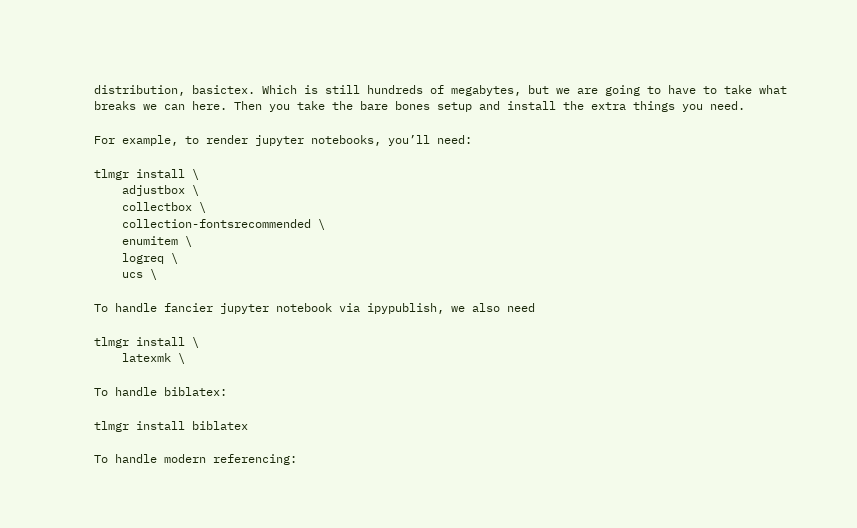distribution, basictex. Which is still hundreds of megabytes, but we are going to have to take what breaks we can here. Then you take the bare bones setup and install the extra things you need.

For example, to render jupyter notebooks, you’ll need:

tlmgr install \
    adjustbox \
    collectbox \
    collection-fontsrecommended \
    enumitem \
    logreq \
    ucs \

To handle fancier jupyter notebook via ipypublish, we also need

tlmgr install \
    latexmk \

To handle biblatex:

tlmgr install biblatex

To handle modern referencing: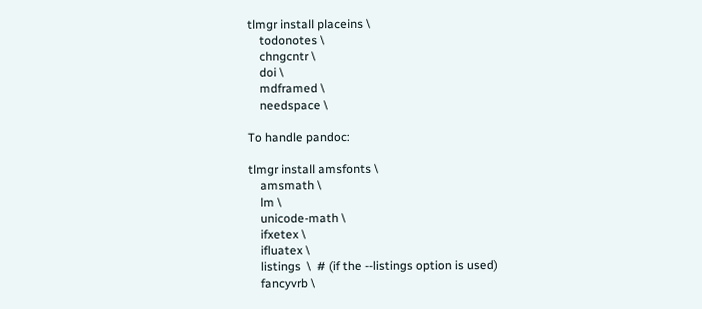tlmgr install placeins \
    todonotes \
    chngcntr \
    doi \
    mdframed \
    needspace \

To handle pandoc:

tlmgr install amsfonts \
    amsmath \
    lm \
    unicode-math \
    ifxetex \
    ifluatex \
    listings  \  # (if the --listings option is used)
    fancyvrb \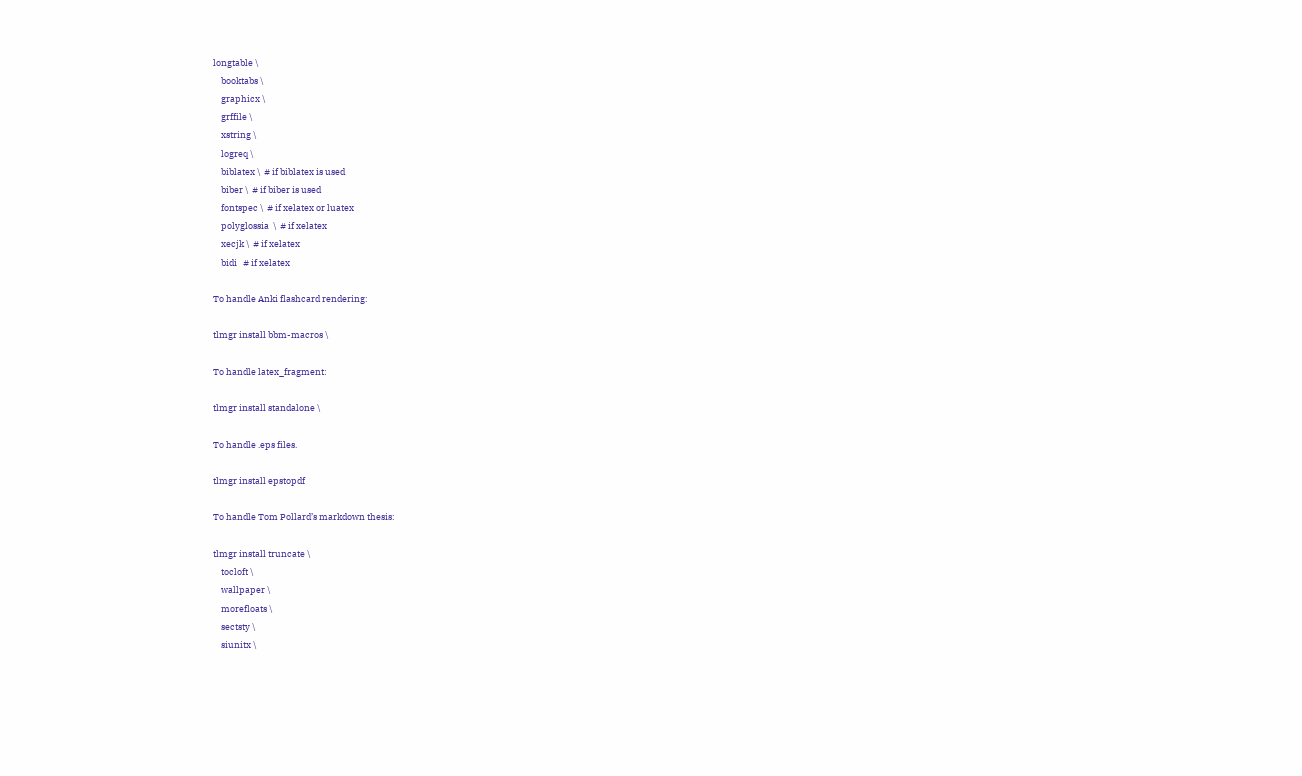longtable \
    booktabs \
    graphicx \
    grffile \
    xstring \
    logreq \
    biblatex \  # if biblatex is used
    biber \  # if biber is used
    fontspec \  # if xelatex or luatex
    polyglossia  \  # if xelatex
    xecjk \  # if xelatex
    bidi   # if xelatex

To handle Anki flashcard rendering:

tlmgr install bbm-macros \

To handle latex_fragment:

tlmgr install standalone \

To handle .eps files.

tlmgr install epstopdf

To handle Tom Pollard’s markdown thesis:

tlmgr install truncate \
    tocloft \
    wallpaper \
    morefloats \
    sectsty \
    siunitx \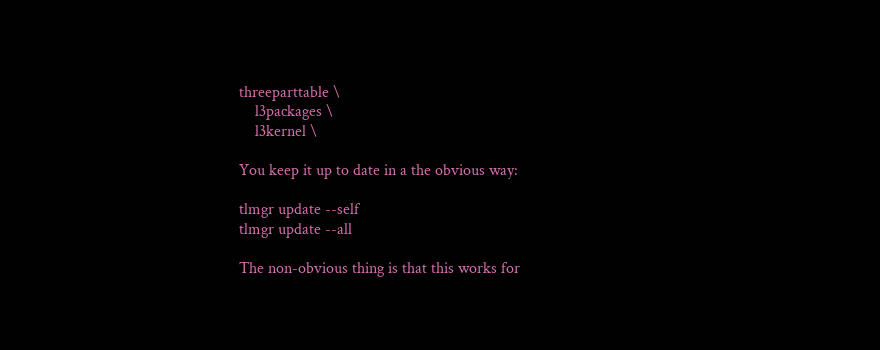threeparttable \
    l3packages \
    l3kernel \

You keep it up to date in a the obvious way:

tlmgr update --self
tlmgr update --all

The non-obvious thing is that this works for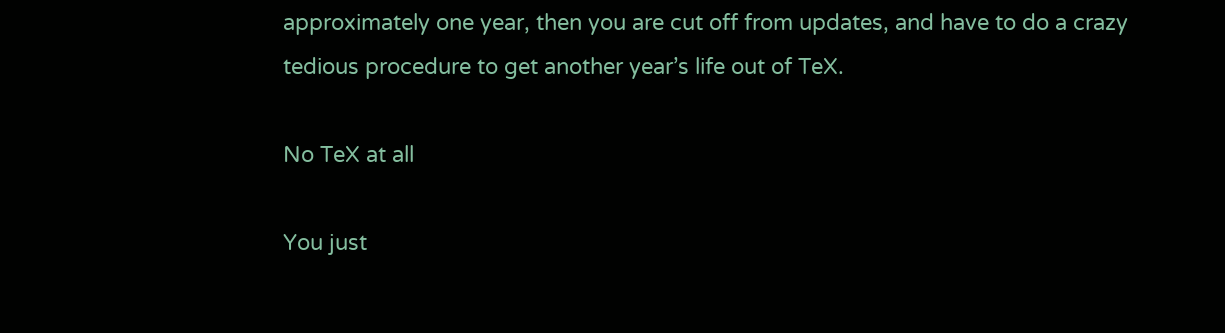approximately one year, then you are cut off from updates, and have to do a crazy tedious procedure to get another year’s life out of TeX.

No TeX at all

You just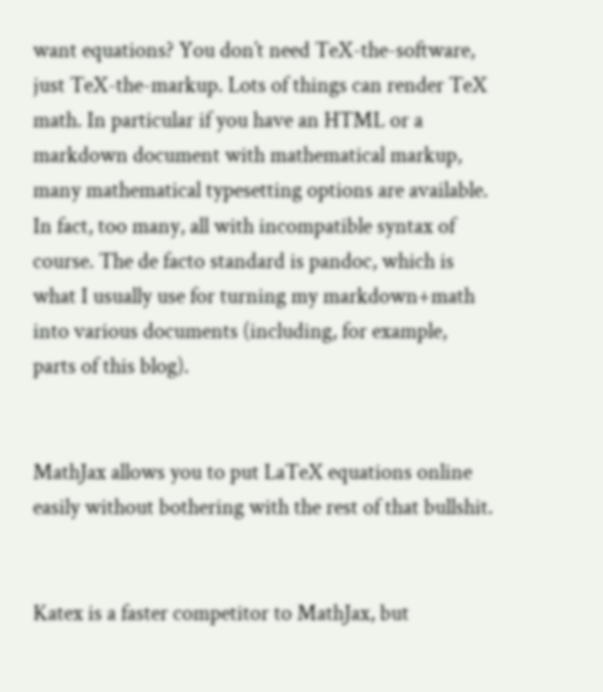want equations? You don’t need TeX-the-software, just TeX-the-markup. Lots of things can render TeX math. In particular if you have an HTML or a markdown document with mathematical markup, many mathematical typesetting options are available. In fact, too many, all with incompatible syntax of course. The de facto standard is pandoc, which is what I usually use for turning my markdown+math into various documents (including, for example, parts of this blog).


MathJax allows you to put LaTeX equations online easily without bothering with the rest of that bullshit.


Katex is a faster competitor to MathJax, but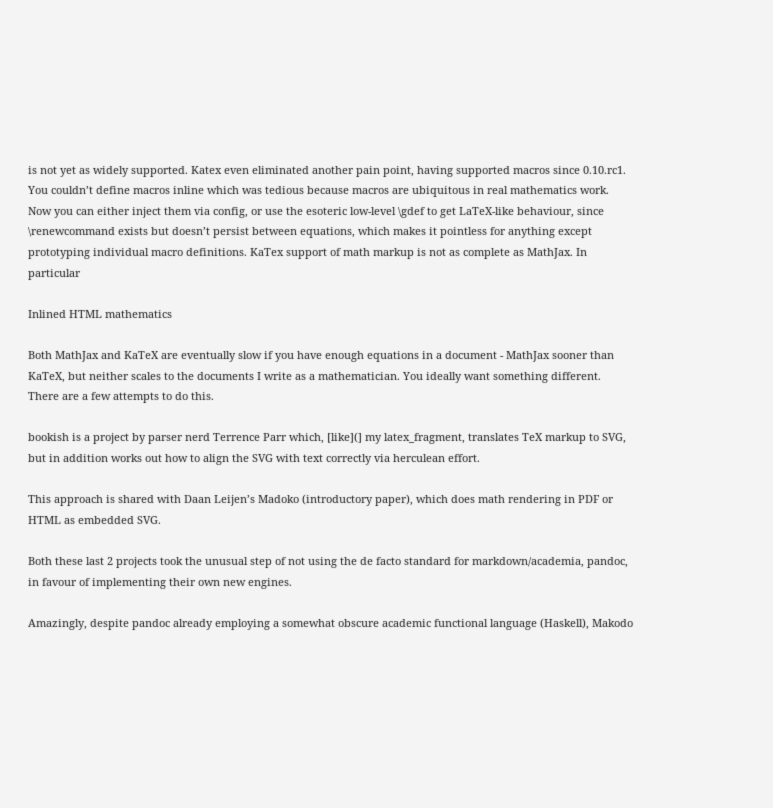is not yet as widely supported. Katex even eliminated another pain point, having supported macros since 0.10.rc1. You couldn’t define macros inline which was tedious because macros are ubiquitous in real mathematics work. Now you can either inject them via config, or use the esoteric low-level \gdef to get LaTeX-like behaviour, since \renewcommand exists but doesn’t persist between equations, which makes it pointless for anything except prototyping individual macro definitions. KaTex support of math markup is not as complete as MathJax. In particular

Inlined HTML mathematics

Both MathJax and KaTeX are eventually slow if you have enough equations in a document - MathJax sooner than KaTeX, but neither scales to the documents I write as a mathematician. You ideally want something different. There are a few attempts to do this.

bookish is a project by parser nerd Terrence Parr which, [like](] my latex_fragment, translates TeX markup to SVG, but in addition works out how to align the SVG with text correctly via herculean effort.

This approach is shared with Daan Leijen’s Madoko (introductory paper), which does math rendering in PDF or HTML as embedded SVG.

Both these last 2 projects took the unusual step of not using the de facto standard for markdown/academia, pandoc, in favour of implementing their own new engines.

Amazingly, despite pandoc already employing a somewhat obscure academic functional language (Haskell), Makodo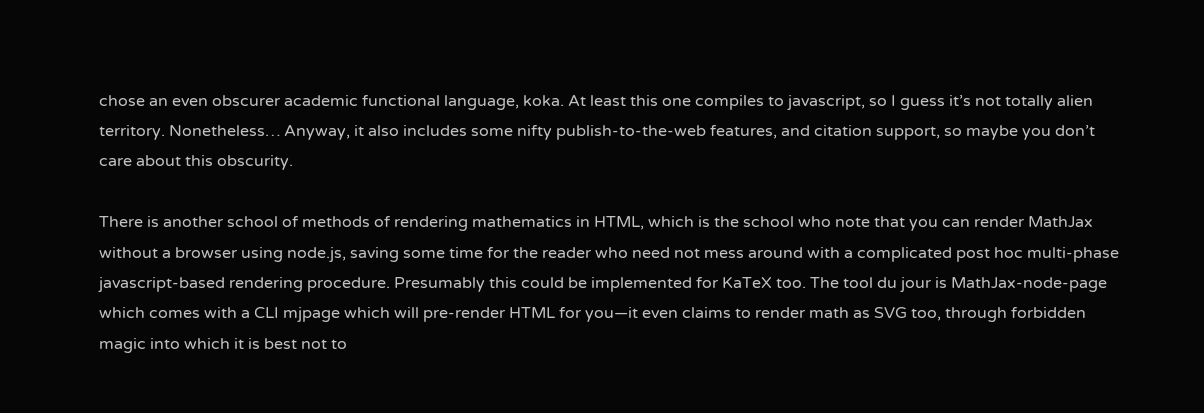chose an even obscurer academic functional language, koka. At least this one compiles to javascript, so I guess it’s not totally alien territory. Nonetheless… Anyway, it also includes some nifty publish-to-the-web features, and citation support, so maybe you don’t care about this obscurity.

There is another school of methods of rendering mathematics in HTML, which is the school who note that you can render MathJax without a browser using node.js, saving some time for the reader who need not mess around with a complicated post hoc multi-phase javascript-based rendering procedure. Presumably this could be implemented for KaTeX too. The tool du jour is MathJax-node-page which comes with a CLI mjpage which will pre-render HTML for you—it even claims to render math as SVG too, through forbidden magic into which it is best not to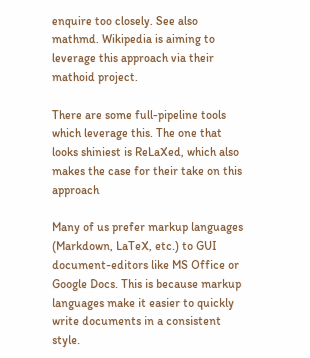enquire too closely. See also mathmd. Wikipedia is aiming to leverage this approach via their mathoid project.

There are some full-pipeline tools which leverage this. The one that looks shiniest is ReLaXed, which also makes the case for their take on this approach

Many of us prefer markup languages (Markdown, LaTeX, etc.) to GUI document-editors like MS Office or Google Docs. This is because markup languages make it easier to quickly write documents in a consistent style.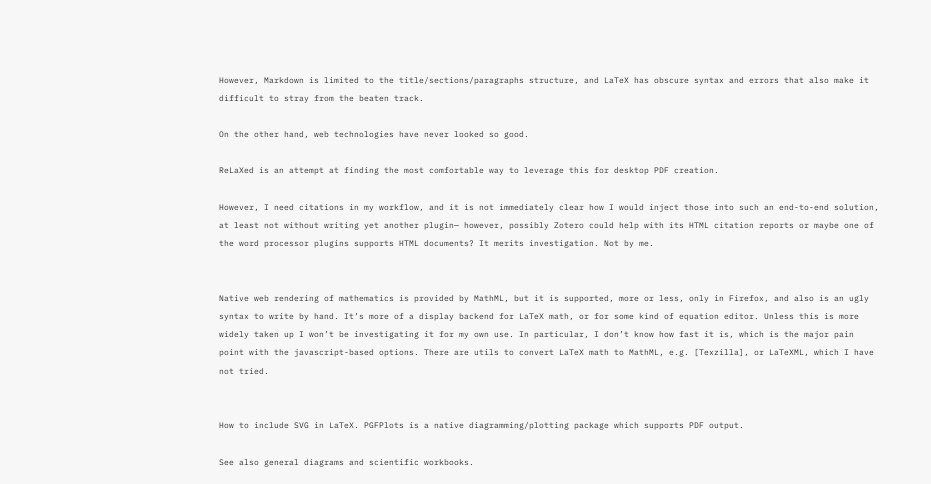However, Markdown is limited to the title/sections/paragraphs structure, and LaTeX has obscure syntax and errors that also make it difficult to stray from the beaten track.

On the other hand, web technologies have never looked so good.

ReLaXed is an attempt at finding the most comfortable way to leverage this for desktop PDF creation.

However, I need citations in my workflow, and it is not immediately clear how I would inject those into such an end-to-end solution, at least not without writing yet another plugin— however, possibly Zotero could help with its HTML citation reports or maybe one of the word processor plugins supports HTML documents? It merits investigation. Not by me.


Native web rendering of mathematics is provided by MathML, but it is supported, more or less, only in Firefox, and also is an ugly syntax to write by hand. It’s more of a display backend for LaTeX math, or for some kind of equation editor. Unless this is more widely taken up I won’t be investigating it for my own use. In particular, I don’t know how fast it is, which is the major pain point with the javascript-based options. There are utils to convert LaTeX math to MathML, e.g. [Texzilla], or LaTeXML, which I have not tried.


How to include SVG in LaTeX. PGFPlots is a native diagramming/plotting package which supports PDF output.

See also general diagrams and scientific workbooks.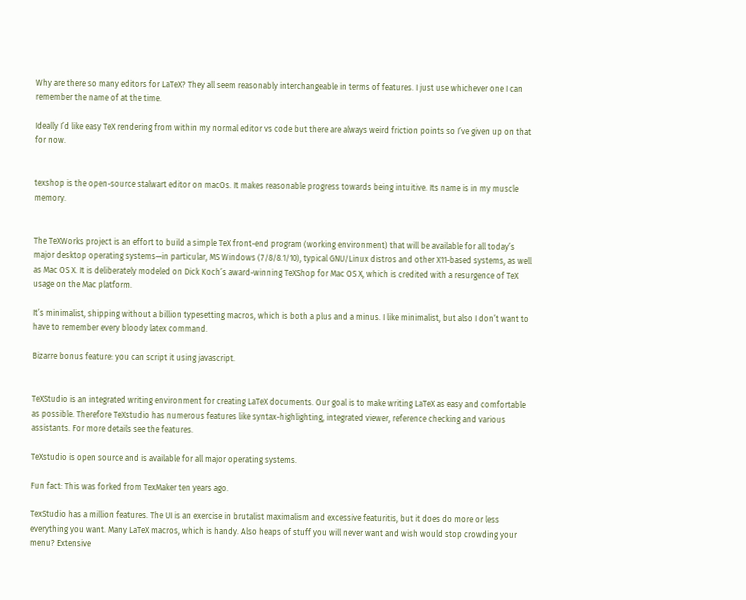Why are there so many editors for LaTeX? They all seem reasonably interchangeable in terms of features. I just use whichever one I can remember the name of at the time.

Ideally I’d like easy TeX rendering from within my normal editor vs code but there are always weird friction points so I’ve given up on that for now.


texshop is the open-source stalwart editor on macOs. It makes reasonable progress towards being intuitive. Its name is in my muscle memory.


The TeXWorks project is an effort to build a simple TeX front-end program (working environment) that will be available for all today’s major desktop operating systems—in particular, MS Windows (7/8/8.1/10), typical GNU/Linux distros and other X11-based systems, as well as Mac OS X. It is deliberately modeled on Dick Koch’s award-winning TeXShop for Mac OS X, which is credited with a resurgence of TeX usage on the Mac platform.

It’s minimalist, shipping without a billion typesetting macros, which is both a plus and a minus. I like minimalist, but also I don’t want to have to remember every bloody latex command.

Bizarre bonus feature: you can script it using javascript.


TeXStudio is an integrated writing environment for creating LaTeX documents. Our goal is to make writing LaTeX as easy and comfortable as possible. Therefore TeXstudio has numerous features like syntax-highlighting, integrated viewer, reference checking and various assistants. For more details see the features.

TeXstudio is open source and is available for all major operating systems.

Fun fact: This was forked from TexMaker ten years ago.

TexStudio has a million features. The UI is an exercise in brutalist maximalism and excessive featuritis, but it does do more or less everything you want. Many LaTeX macros, which is handy. Also heaps of stuff you will never want and wish would stop crowding your menu? Extensive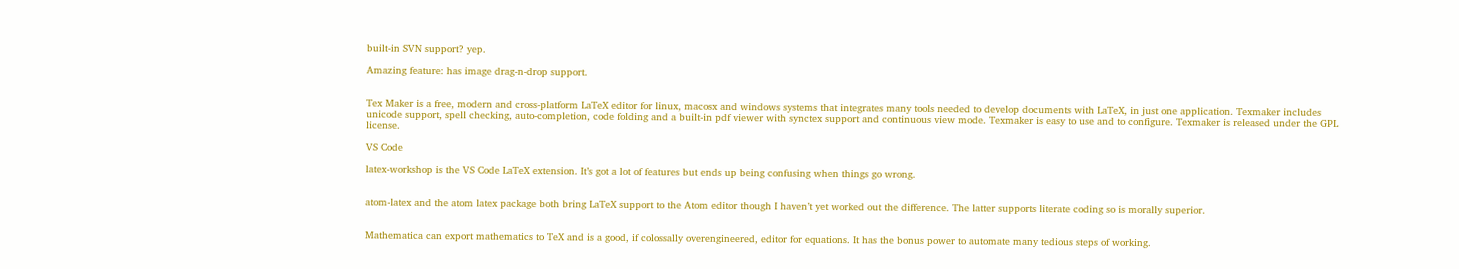built-in SVN support? yep.

Amazing feature: has image drag-n-drop support.


Tex Maker is a free, modern and cross-platform LaTeX editor for linux, macosx and windows systems that integrates many tools needed to develop documents with LaTeX, in just one application. Texmaker includes unicode support, spell checking, auto-completion, code folding and a built-in pdf viewer with synctex support and continuous view mode. Texmaker is easy to use and to configure. Texmaker is released under the GPL license.

VS Code

latex-workshop is the VS Code LaTeX extension. It’s got a lot of features but ends up being confusing when things go wrong.


atom-latex and the atom latex package both bring LaTeX support to the Atom editor though I haven’t yet worked out the difference. The latter supports literate coding so is morally superior.


Mathematica can export mathematics to TeX and is a good, if colossally overengineered, editor for equations. It has the bonus power to automate many tedious steps of working.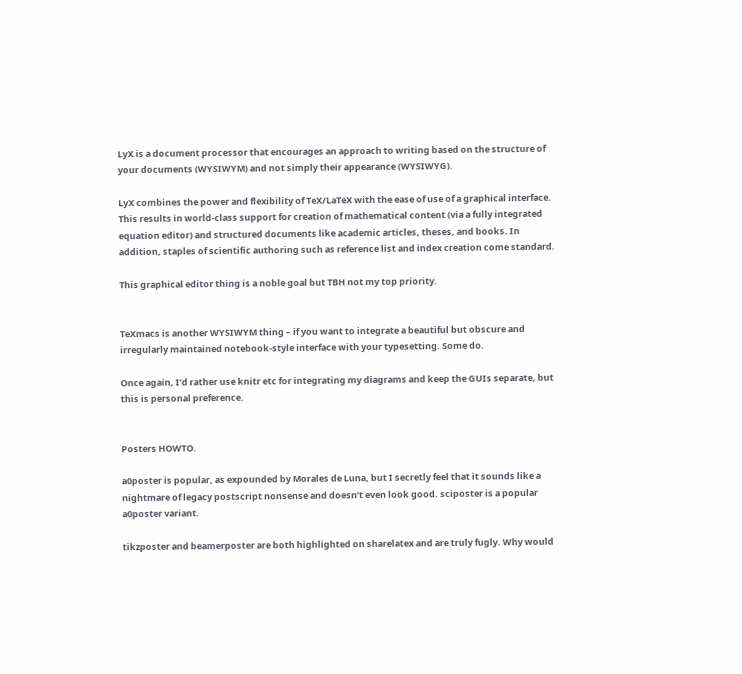LyX is a document processor that encourages an approach to writing based on the structure of your documents (WYSIWYM) and not simply their appearance (WYSIWYG).

LyX combines the power and flexibility of TeX/LaTeX with the ease of use of a graphical interface. This results in world-class support for creation of mathematical content (via a fully integrated equation editor) and structured documents like academic articles, theses, and books. In addition, staples of scientific authoring such as reference list and index creation come standard.

This graphical editor thing is a noble goal but TBH not my top priority.


TeXmacs is another WYSIWYM thing – if you want to integrate a beautiful but obscure and irregularly maintained notebook-style interface with your typesetting. Some do.

Once again, I’d rather use knitr etc for integrating my diagrams and keep the GUIs separate, but this is personal preference.


Posters HOWTO.

a0poster is popular, as expounded by Morales de Luna, but I secretly feel that it sounds like a nightmare of legacy postscript nonsense and doesn’t even look good. sciposter is a popular a0poster variant.

tikzposter and beamerposter are both highlighted on sharelatex and are truly fugly. Why would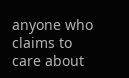anyone who claims to care about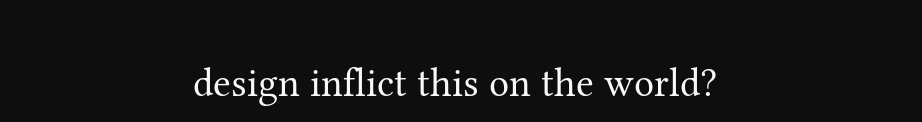design inflict this on the world?